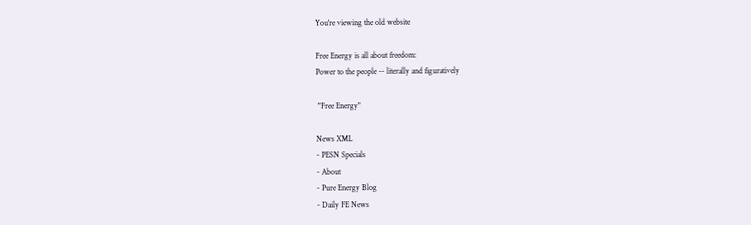You're viewing the old website

Free Energy is all about freedom:
Power to the people -- literally and figuratively

 "Free Energy"

News XML
- PESN Specials
- About
- Pure Energy Blog
- Daily FE News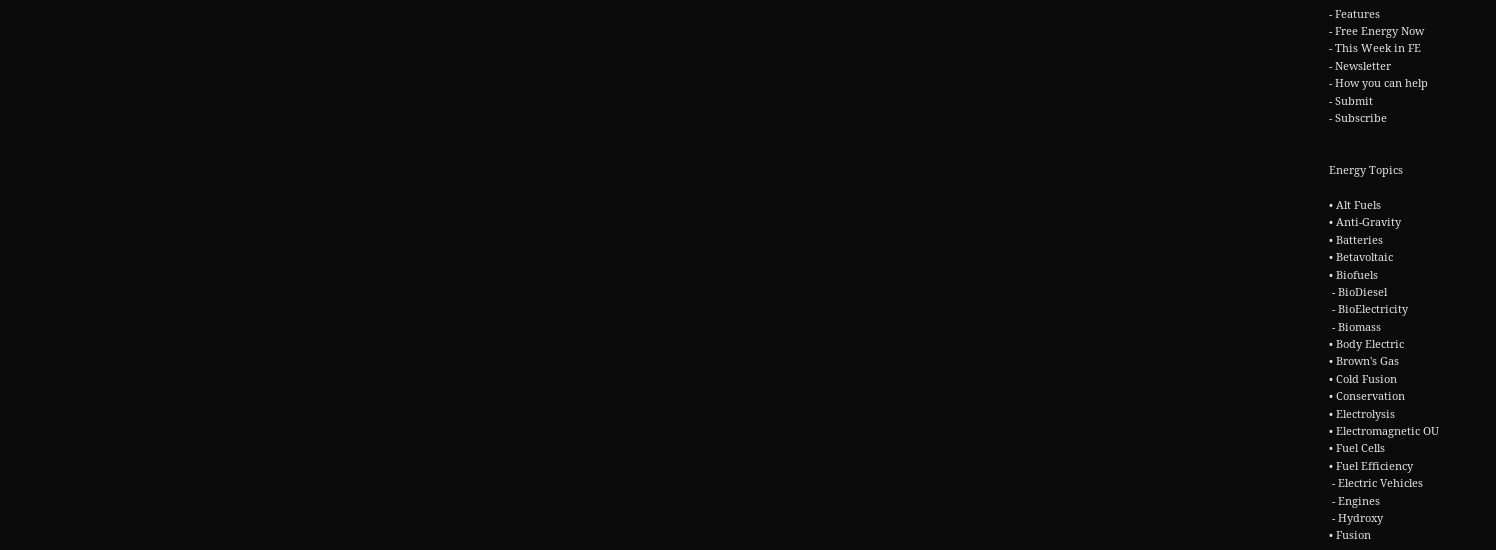- Features
- Free Energy Now
- This Week in FE
- Newsletter
- How you can help
- Submit
- Subscribe


Energy Topics

• Alt Fuels
• Anti-Gravity
• Batteries
• Betavoltaic
• Biofuels
 - BioDiesel
 - BioElectricity
 - Biomass
• Body Electric
• Brown's Gas
• Cold Fusion
• Conservation
• Electrolysis
• Electromagnetic OU
• Fuel Cells
• Fuel Efficiency
 - Electric Vehicles
 - Engines
 - Hydroxy
• Fusion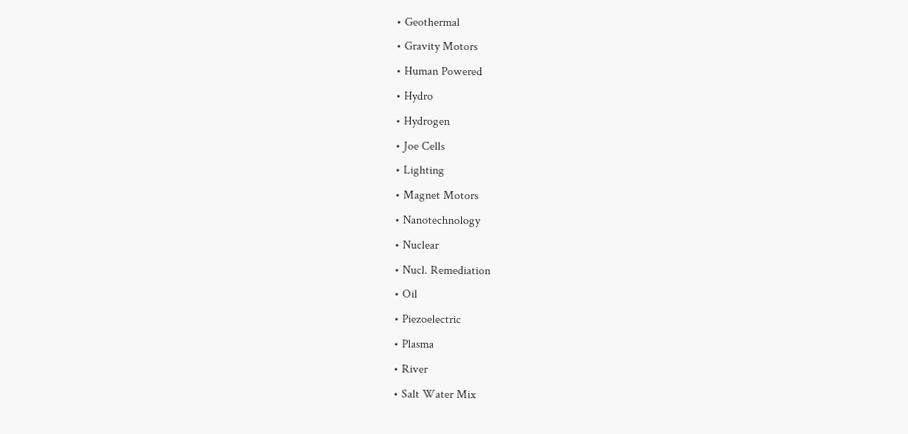• Geothermal
• Gravity Motors
• Human Powered
• Hydro
• Hydrogen
• Joe Cells
• Lighting
• Magnet Motors
• Nanotechnology
• Nuclear
• Nucl. Remediation
• Oil
• Piezoelectric
• Plasma
• River
• Salt Water Mix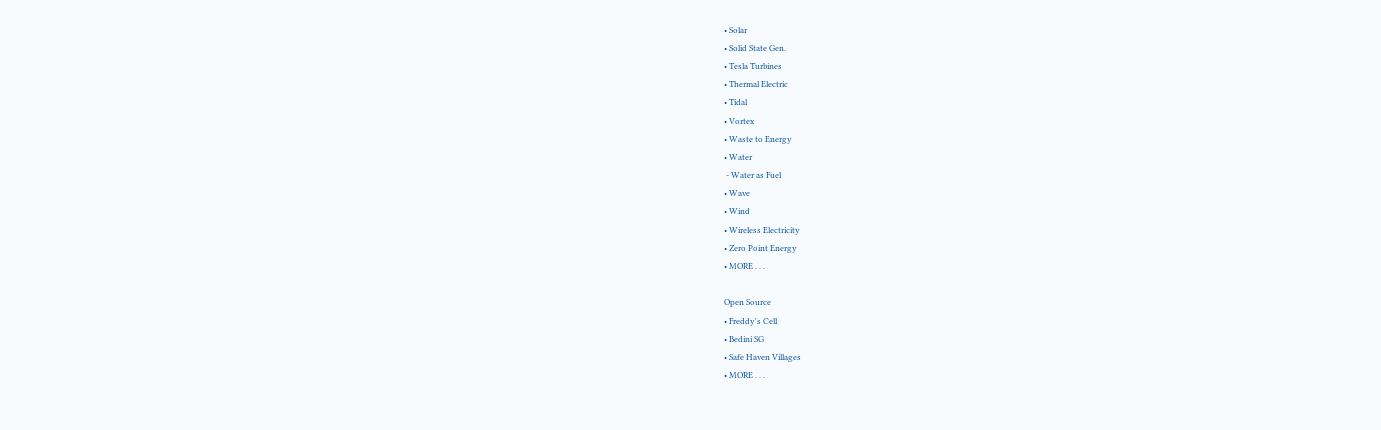• Solar
• Solid State Gen.
• Tesla Turbines
• Thermal Electric
• Tidal
• Vortex
• Waste to Energy
• Water
 - Water as Fuel
• Wave
• Wind
• Wireless Electricity
• Zero Point Energy
• MORE . . .

Open Source
• Freddy's Cell
• Bedini SG
• Safe Haven Villages
• MORE . . .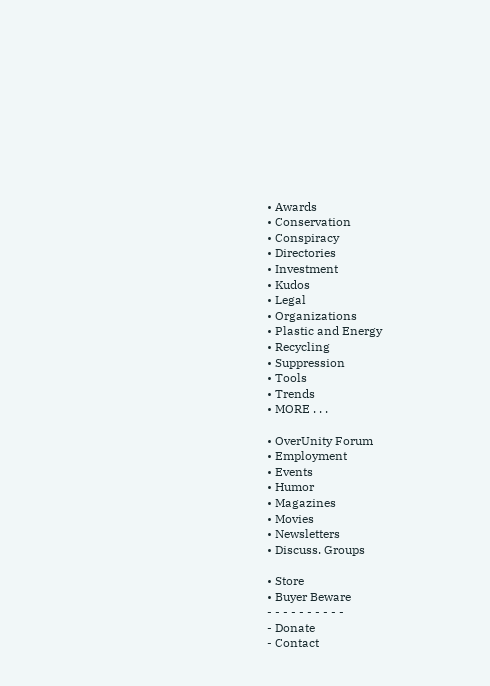• Awards
• Conservation
• Conspiracy
• Directories
• Investment
• Kudos
• Legal
• Organizations
• Plastic and Energy
• Recycling
• Suppression
• Tools
• Trends
• MORE . . .

• OverUnity Forum
• Employment
• Events
• Humor
• Magazines
• Movies
• Newsletters
• Discuss. Groups

• Store
• Buyer Beware
- - - - - - - - - -
- Donate
- Contact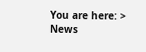You are here: > News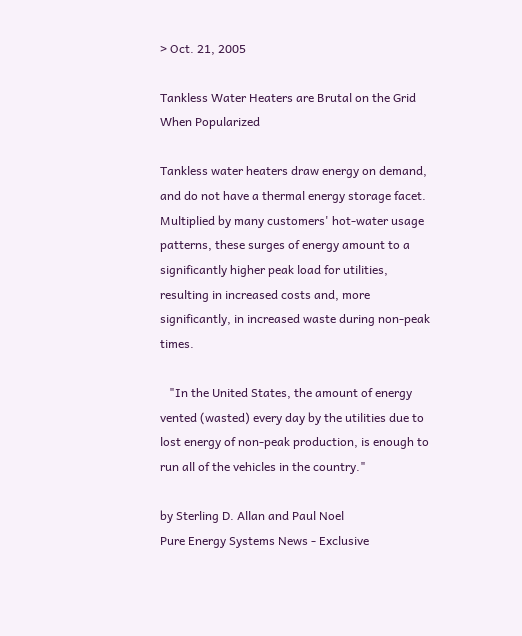> Oct. 21, 2005

Tankless Water Heaters are Brutal on the Grid When Popularized

Tankless water heaters draw energy on demand, and do not have a thermal energy storage facet.  Multiplied by many customers' hot-water usage patterns, these surges of energy amount to a significantly higher peak load for utilities, resulting in increased costs and, more significantly, in increased waste during non-peak times.

   "In the United States, the amount of energy vented (wasted) every day by the utilities due to lost energy of non-peak production, is enough to run all of the vehicles in the country."

by Sterling D. Allan and Paul Noel
Pure Energy Systems News - Exclusive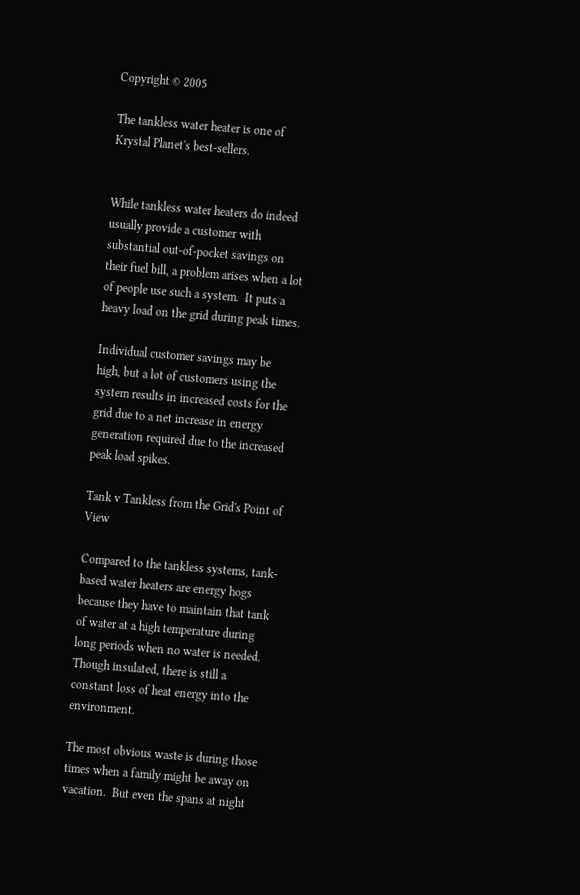Copyright © 2005

The tankless water heater is one of
Krystal Planet's best-sellers.


While tankless water heaters do indeed usually provide a customer with substantial out-of-pocket savings on their fuel bill, a problem arises when a lot of people use such a system.  It puts a heavy load on the grid during peak times.

Individual customer savings may be high, but a lot of customers using the system results in increased costs for the grid due to a net increase in energy generation required due to the increased peak load spikes.

Tank v Tankless from the Grid's Point of View

Compared to the tankless systems, tank-based water heaters are energy hogs because they have to maintain that tank of water at a high temperature during long periods when no water is needed. Though insulated, there is still a constant loss of heat energy into the environment.

The most obvious waste is during those times when a family might be away on vacation.  But even the spans at night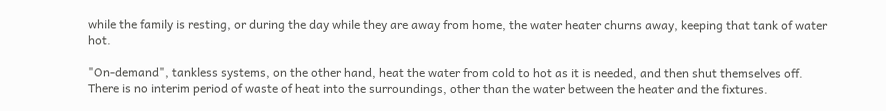while the family is resting, or during the day while they are away from home, the water heater churns away, keeping that tank of water hot.

"On-demand", tankless systems, on the other hand, heat the water from cold to hot as it is needed, and then shut themselves off.  There is no interim period of waste of heat into the surroundings, other than the water between the heater and the fixtures.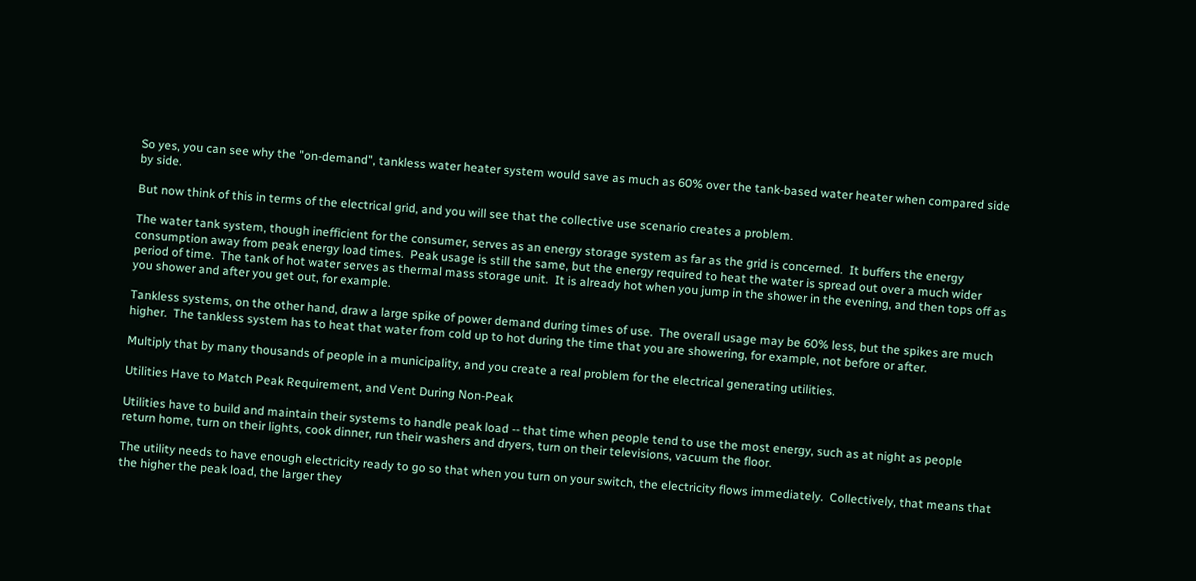So yes, you can see why the "on-demand", tankless water heater system would save as much as 60% over the tank-based water heater when compared side by side.

But now think of this in terms of the electrical grid, and you will see that the collective use scenario creates a problem.

The water tank system, though inefficient for the consumer, serves as an energy storage system as far as the grid is concerned.  It buffers the energy consumption away from peak energy load times.  Peak usage is still the same, but the energy required to heat the water is spread out over a much wider period of time.  The tank of hot water serves as thermal mass storage unit.  It is already hot when you jump in the shower in the evening, and then tops off as you shower and after you get out, for example.

Tankless systems, on the other hand, draw a large spike of power demand during times of use.  The overall usage may be 60% less, but the spikes are much higher.  The tankless system has to heat that water from cold up to hot during the time that you are showering, for example, not before or after.

Multiply that by many thousands of people in a municipality, and you create a real problem for the electrical generating utilities.

Utilities Have to Match Peak Requirement, and Vent During Non-Peak

Utilities have to build and maintain their systems to handle peak load -- that time when people tend to use the most energy, such as at night as people return home, turn on their lights, cook dinner, run their washers and dryers, turn on their televisions, vacuum the floor.

The utility needs to have enough electricity ready to go so that when you turn on your switch, the electricity flows immediately.  Collectively, that means that the higher the peak load, the larger they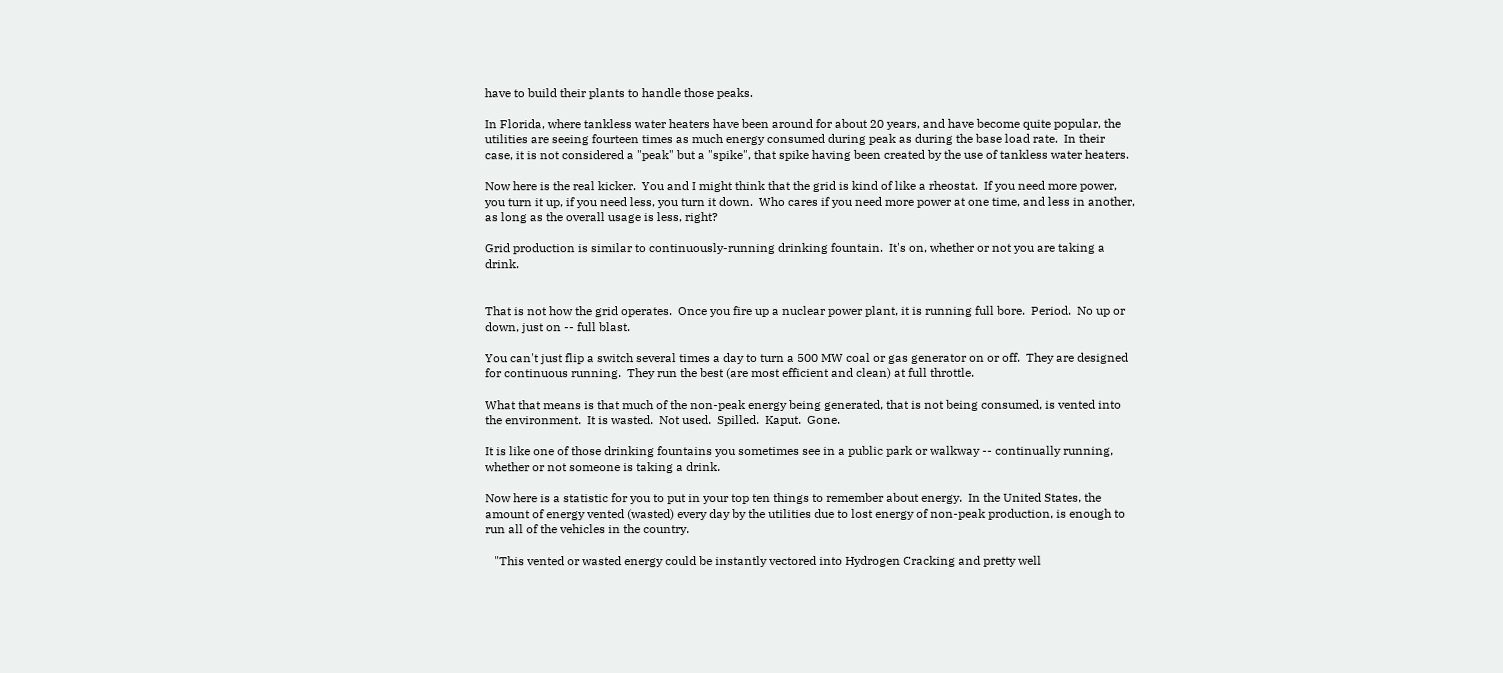have to build their plants to handle those peaks.

In Florida, where tankless water heaters have been around for about 20 years, and have become quite popular, the utilities are seeing fourteen times as much energy consumed during peak as during the base load rate.  In their case, it is not considered a "peak" but a "spike", that spike having been created by the use of tankless water heaters.

Now here is the real kicker.  You and I might think that the grid is kind of like a rheostat.  If you need more power, you turn it up, if you need less, you turn it down.  Who cares if you need more power at one time, and less in another, as long as the overall usage is less, right?

Grid production is similar to continuously-running drinking fountain.  It's on, whether or not you are taking a drink.


That is not how the grid operates.  Once you fire up a nuclear power plant, it is running full bore.  Period.  No up or down, just on -- full blast.

You can't just flip a switch several times a day to turn a 500 MW coal or gas generator on or off.  They are designed for continuous running.  They run the best (are most efficient and clean) at full throttle.

What that means is that much of the non-peak energy being generated, that is not being consumed, is vented into the environment.  It is wasted.  Not used.  Spilled.  Kaput.  Gone.

It is like one of those drinking fountains you sometimes see in a public park or walkway -- continually running, whether or not someone is taking a drink.

Now here is a statistic for you to put in your top ten things to remember about energy.  In the United States, the amount of energy vented (wasted) every day by the utilities due to lost energy of non-peak production, is enough to run all of the vehicles in the country.

   "This vented or wasted energy could be instantly vectored into Hydrogen Cracking and pretty well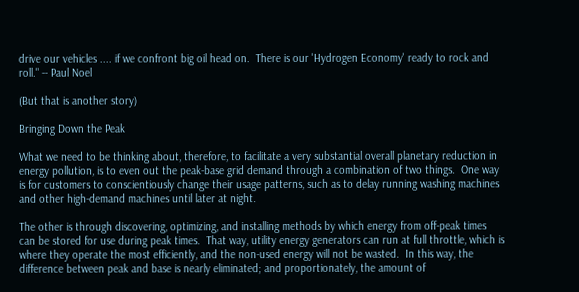drive our vehicles .... if we confront big oil head on.  There is our 'Hydrogen Economy' ready to rock and roll." -- Paul Noel

(But that is another story)

Bringing Down the Peak

What we need to be thinking about, therefore, to facilitate a very substantial overall planetary reduction in energy pollution, is to even out the peak-base grid demand through a combination of two things.  One way is for customers to conscientiously change their usage patterns, such as to delay running washing machines and other high-demand machines until later at night.

The other is through discovering, optimizing, and installing methods by which energy from off-peak times can be stored for use during peak times.  That way, utility energy generators can run at full throttle, which is where they operate the most efficiently, and the non-used energy will not be wasted.  In this way, the difference between peak and base is nearly eliminated; and proportionately, the amount of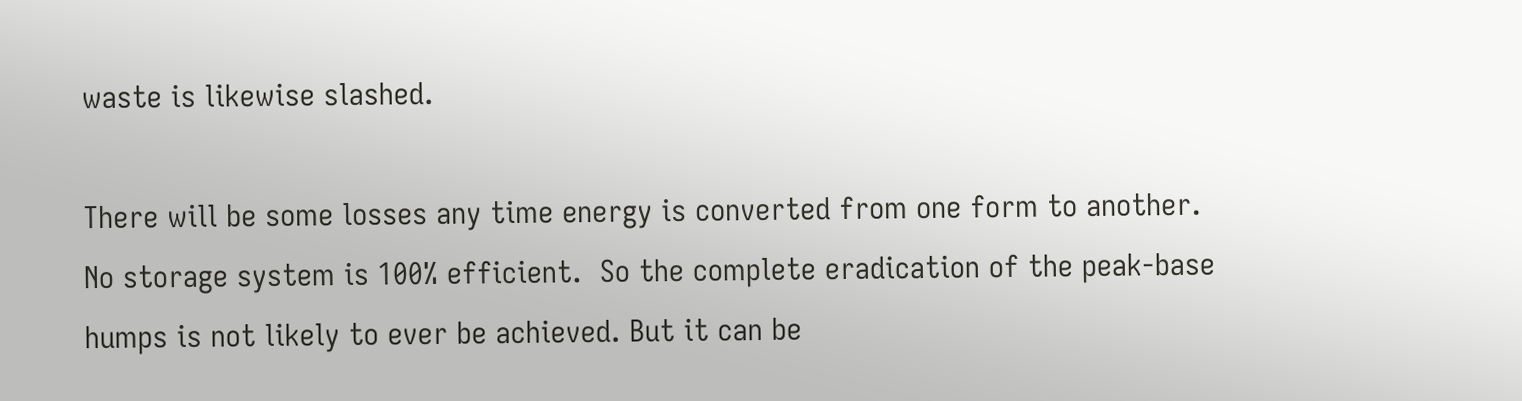waste is likewise slashed.

There will be some losses any time energy is converted from one form to another.  No storage system is 100% efficient.  So the complete eradication of the peak-base humps is not likely to ever be achieved. But it can be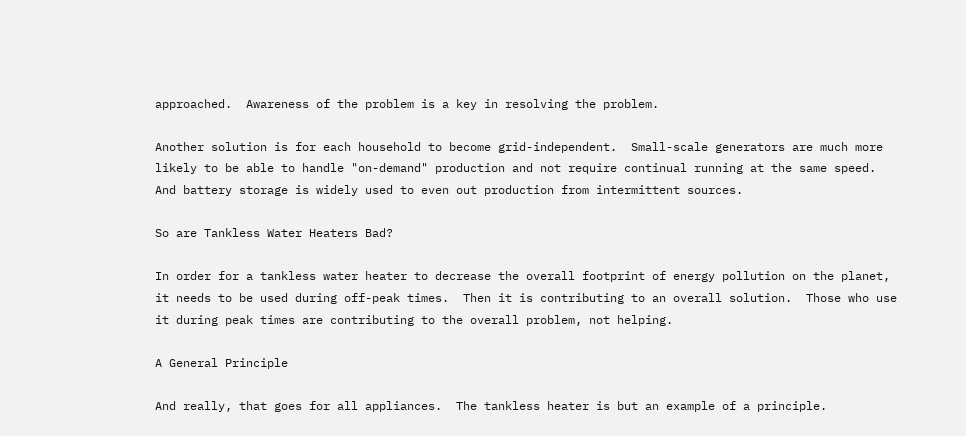approached.  Awareness of the problem is a key in resolving the problem.

Another solution is for each household to become grid-independent.  Small-scale generators are much more likely to be able to handle "on-demand" production and not require continual running at the same speed.  And battery storage is widely used to even out production from intermittent sources.

So are Tankless Water Heaters Bad?

In order for a tankless water heater to decrease the overall footprint of energy pollution on the planet, it needs to be used during off-peak times.  Then it is contributing to an overall solution.  Those who use it during peak times are contributing to the overall problem, not helping.

A General Principle

And really, that goes for all appliances.  The tankless heater is but an example of a principle.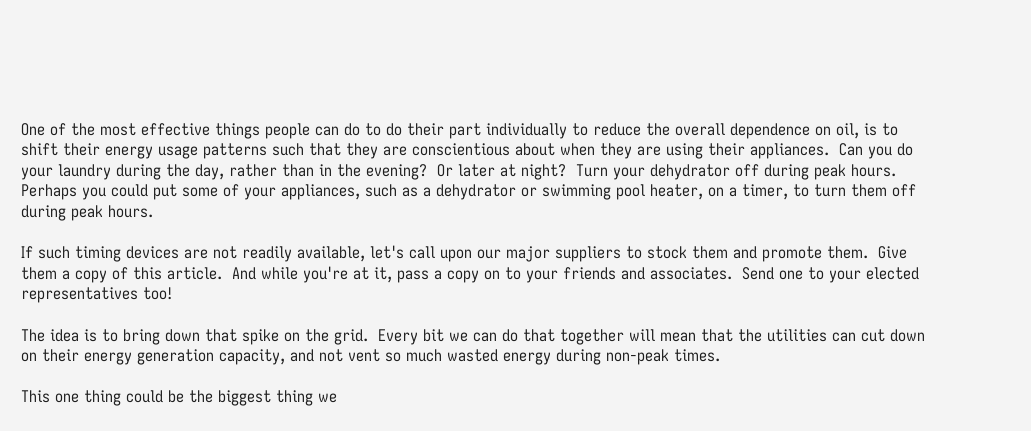One of the most effective things people can do to do their part individually to reduce the overall dependence on oil, is to shift their energy usage patterns such that they are conscientious about when they are using their appliances.  Can you do your laundry during the day, rather than in the evening?  Or later at night?  Turn your dehydrator off during peak hours.  Perhaps you could put some of your appliances, such as a dehydrator or swimming pool heater, on a timer, to turn them off during peak hours.

If such timing devices are not readily available, let's call upon our major suppliers to stock them and promote them.  Give them a copy of this article.  And while you're at it, pass a copy on to your friends and associates.  Send one to your elected representatives too!

The idea is to bring down that spike on the grid.  Every bit we can do that together will mean that the utilities can cut down on their energy generation capacity, and not vent so much wasted energy during non-peak times.

This one thing could be the biggest thing we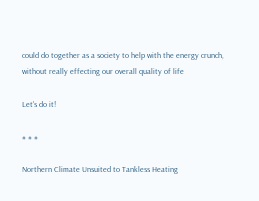could do together as a society to help with the energy crunch, without really effecting our overall quality of life

Let's do it!

# # #

Northern Climate Unsuited to Tankless Heating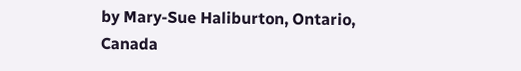by Mary-Sue Haliburton, Ontario, Canada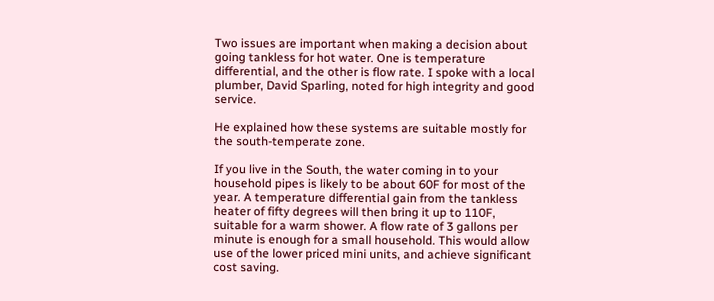Two issues are important when making a decision about going tankless for hot water. One is temperature differential, and the other is flow rate. I spoke with a local plumber, David Sparling, noted for high integrity and good service.

He explained how these systems are suitable mostly for the south-temperate zone.

If you live in the South, the water coming in to your household pipes is likely to be about 60F for most of the year. A temperature differential gain from the tankless heater of fifty degrees will then bring it up to 110F, suitable for a warm shower. A flow rate of 3 gallons per minute is enough for a small household. This would allow use of the lower priced mini units, and achieve significant cost saving.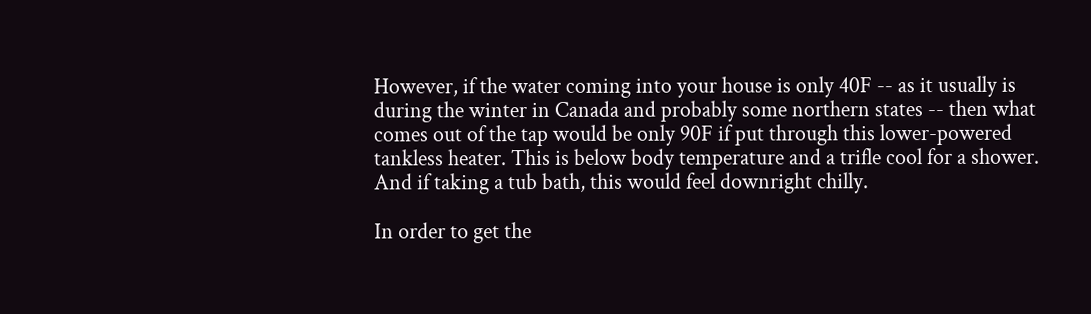However, if the water coming into your house is only 40F -- as it usually is during the winter in Canada and probably some northern states -- then what comes out of the tap would be only 90F if put through this lower-powered tankless heater. This is below body temperature and a trifle cool for a shower. And if taking a tub bath, this would feel downright chilly.

In order to get the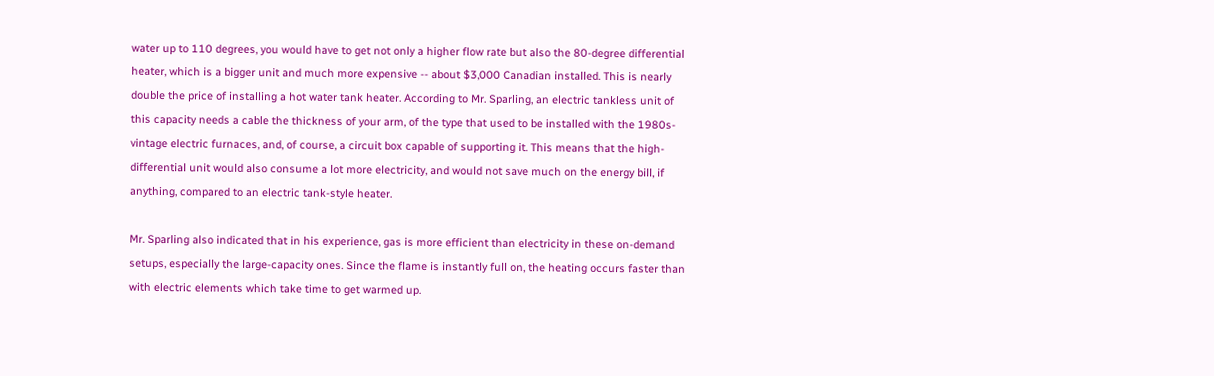water up to 110 degrees, you would have to get not only a higher flow rate but also the 80-degree differential heater, which is a bigger unit and much more expensive -- about $3,000 Canadian installed. This is nearly double the price of installing a hot water tank heater. According to Mr. Sparling, an electric tankless unit of this capacity needs a cable the thickness of your arm, of the type that used to be installed with the 1980s-vintage electric furnaces, and, of course, a circuit box capable of supporting it. This means that the high-differential unit would also consume a lot more electricity, and would not save much on the energy bill, if anything, compared to an electric tank-style heater.

Mr. Sparling also indicated that in his experience, gas is more efficient than electricity in these on-demand setups, especially the large-capacity ones. Since the flame is instantly full on, the heating occurs faster than with electric elements which take time to get warmed up.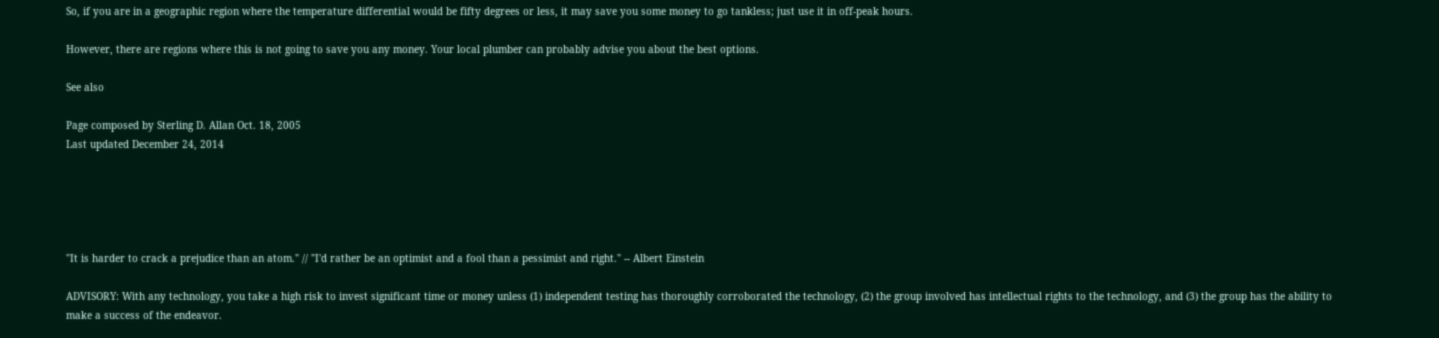So, if you are in a geographic region where the temperature differential would be fifty degrees or less, it may save you some money to go tankless; just use it in off-peak hours.

However, there are regions where this is not going to save you any money. Your local plumber can probably advise you about the best options.

See also

Page composed by Sterling D. Allan Oct. 18, 2005
Last updated December 24, 2014





"It is harder to crack a prejudice than an atom." // "I'd rather be an optimist and a fool than a pessimist and right." -- Albert Einstein

ADVISORY: With any technology, you take a high risk to invest significant time or money unless (1) independent testing has thoroughly corroborated the technology, (2) the group involved has intellectual rights to the technology, and (3) the group has the ability to make a success of the endeavor.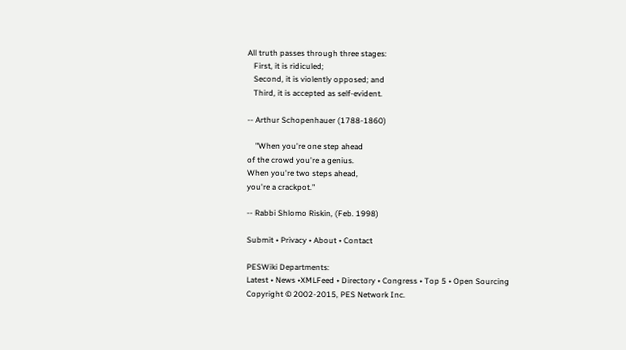All truth passes through three stages:
   First, it is ridiculed;
   Second, it is violently opposed; and
   Third, it is accepted as self-evident.

-- Arthur Schopenhauer (1788-1860)

    "When you're one step ahead
of the crowd you're a genius.
When you're two steps ahead,
you're a crackpot."

-- Rabbi Shlomo Riskin, (Feb. 1998)

Submit • Privacy • About • Contact

PESWiki Departments:
Latest • News •XMLFeed • Directory • Congress • Top 5 • Open Sourcing
Copyright © 2002-2015, PES Network Inc.